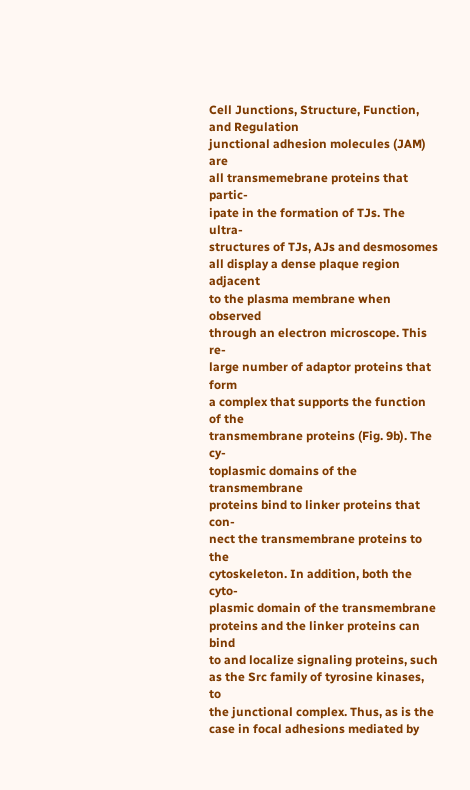Cell Junctions, Structure, Function, and Regulation
junctional adhesion molecules (JAM) are
all transmemebrane proteins that partic-
ipate in the formation of TJs. The ultra-
structures of TJs, AJs and desmosomes
all display a dense plaque region adjacent
to the plasma membrane when observed
through an electron microscope. This re-
large number of adaptor proteins that form
a complex that supports the function of the
transmembrane proteins (Fig. 9b). The cy-
toplasmic domains of the transmembrane
proteins bind to linker proteins that con-
nect the transmembrane proteins to the
cytoskeleton. In addition, both the cyto-
plasmic domain of the transmembrane
proteins and the linker proteins can bind
to and localize signaling proteins, such
as the Src family of tyrosine kinases, to
the junctional complex. Thus, as is the
case in focal adhesions mediated by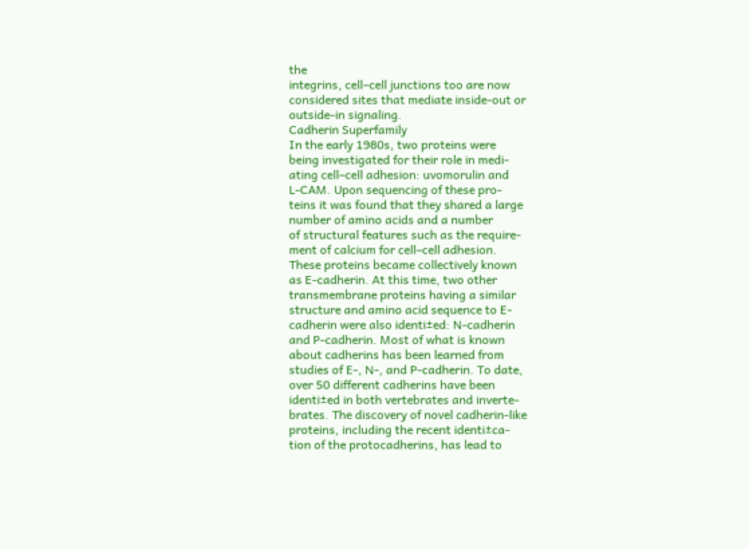the
integrins, cell–cell junctions too are now
considered sites that mediate inside-out or
outside-in signaling.
Cadherin Superfamily
In the early 1980s, two proteins were
being investigated for their role in medi-
ating cell–cell adhesion: uvomorulin and
L-CAM. Upon sequencing of these pro-
teins it was found that they shared a large
number of amino acids and a number
of structural features such as the require-
ment of calcium for cell–cell adhesion.
These proteins became collectively known
as E-cadherin. At this time, two other
transmembrane proteins having a similar
structure and amino acid sequence to E-
cadherin were also identi±ed: N-cadherin
and P-cadherin. Most of what is known
about cadherins has been learned from
studies of E-, N-, and P-cadherin. To date,
over 50 different cadherins have been
identi±ed in both vertebrates and inverte-
brates. The discovery of novel cadherin-like
proteins, including the recent identi±ca-
tion of the protocadherins, has lead to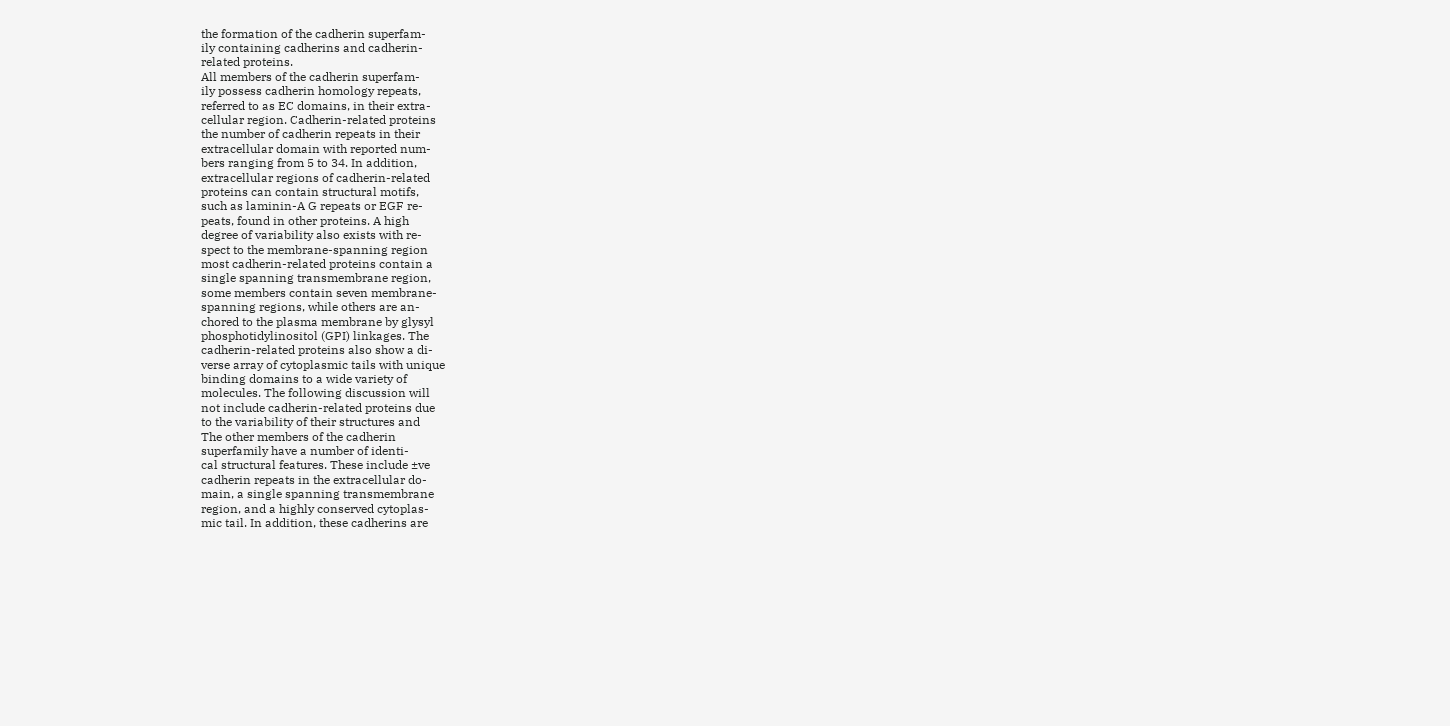the formation of the cadherin superfam-
ily containing cadherins and cadherin-
related proteins.
All members of the cadherin superfam-
ily possess cadherin homology repeats,
referred to as EC domains, in their extra-
cellular region. Cadherin-related proteins
the number of cadherin repeats in their
extracellular domain with reported num-
bers ranging from 5 to 34. In addition,
extracellular regions of cadherin-related
proteins can contain structural motifs,
such as laminin-A G repeats or EGF re-
peats, found in other proteins. A high
degree of variability also exists with re-
spect to the membrane-spanning region
most cadherin-related proteins contain a
single spanning transmembrane region,
some members contain seven membrane-
spanning regions, while others are an-
chored to the plasma membrane by glysyl
phosphotidylinositol (GPI) linkages. The
cadherin-related proteins also show a di-
verse array of cytoplasmic tails with unique
binding domains to a wide variety of
molecules. The following discussion will
not include cadherin-related proteins due
to the variability of their structures and
The other members of the cadherin
superfamily have a number of identi-
cal structural features. These include ±ve
cadherin repeats in the extracellular do-
main, a single spanning transmembrane
region, and a highly conserved cytoplas-
mic tail. In addition, these cadherins are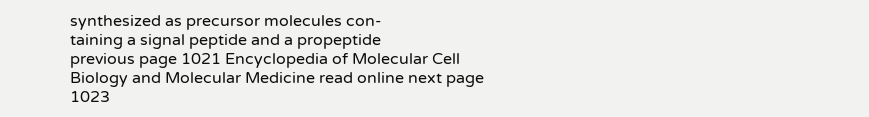synthesized as precursor molecules con-
taining a signal peptide and a propeptide
previous page 1021 Encyclopedia of Molecular Cell Biology and Molecular Medicine read online next page 1023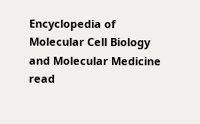Encyclopedia of Molecular Cell Biology and Molecular Medicine read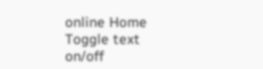online Home Toggle text on/off